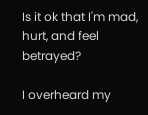Is it ok that I'm mad, hurt, and feel betrayed?

I overheard my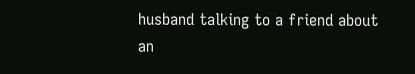husband talking to a friend about an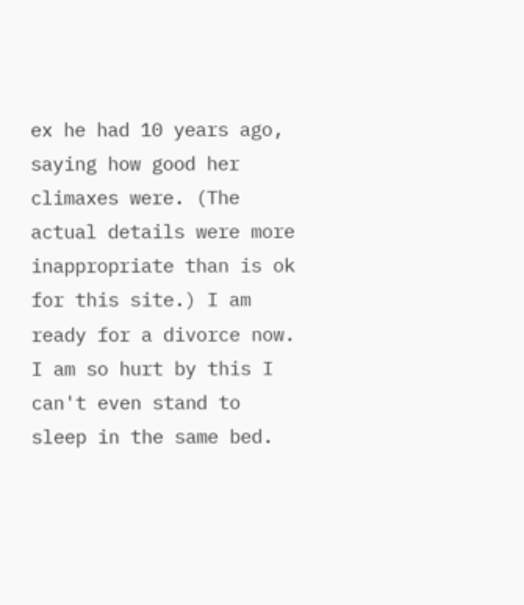ex he had 10 years ago, saying how good her climaxes were. (The actual details were more inappropriate than is ok for this site.) I am ready for a divorce now. I am so hurt by this I can't even stand to sleep in the same bed.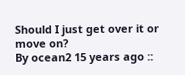Should I just get over it or move on?
By ocean2 15 years ago ::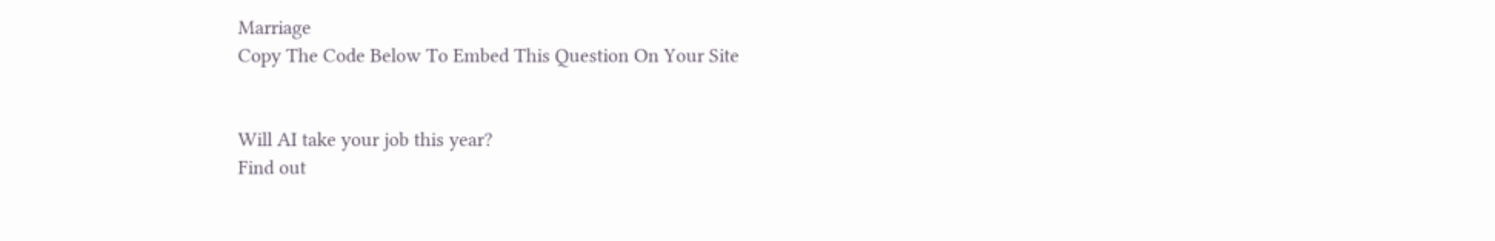Marriage
Copy The Code Below To Embed This Question On Your Site


Will AI take your job this year?
Find out